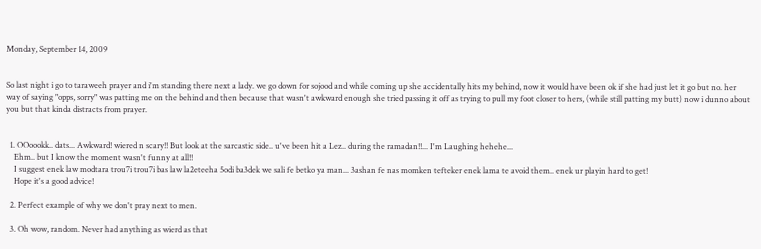Monday, September 14, 2009


So last night i go to taraweeh prayer and i'm standing there next a lady. we go down for sojood and while coming up she accidentally hits my behind, now it would have been ok if she had just let it go but no. her way of saying "opps, sorry" was patting me on the behind and then because that wasn't awkward enough she tried passing it off as trying to pull my foot closer to hers, (while still patting my butt) now i dunno about you but that kinda distracts from prayer.


  1. OOoookk.. dats... Awkward! wiered n scary!! But look at the sarcastic side.. u've been hit a Lez.. during the ramadan!!... I'm Laughing hehehe...
    Ehm.. but I know the moment wasn't funny at all!!
    I suggest enek law modtara trou7i trou7i bas law la2eteeha 5odi ba3dek we sali fe betko ya man... 3ashan fe nas momken tefteker enek lama te avoid them.. enek ur playin hard to get!
    Hope it's a good advice!

  2. Perfect example of why we don't pray next to men.

  3. Oh wow, random. Never had anything as wierd as that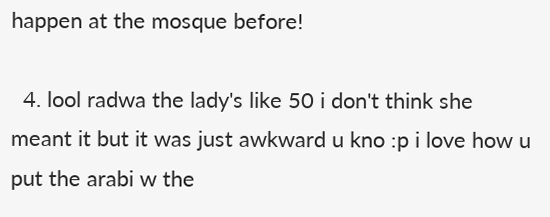happen at the mosque before!

  4. lool radwa the lady's like 50 i don't think she meant it but it was just awkward u kno :p i love how u put the arabi w the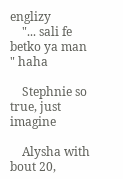englizy
    "... sali fe betko ya man " haha

    Stephnie so true, just imagine

    Alysha with bout 20,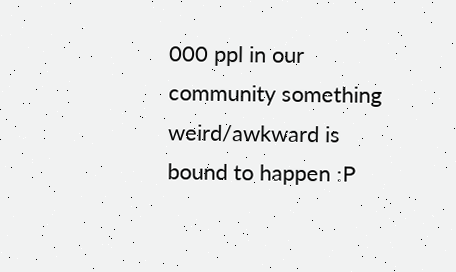000 ppl in our community something weird/awkward is bound to happen :P